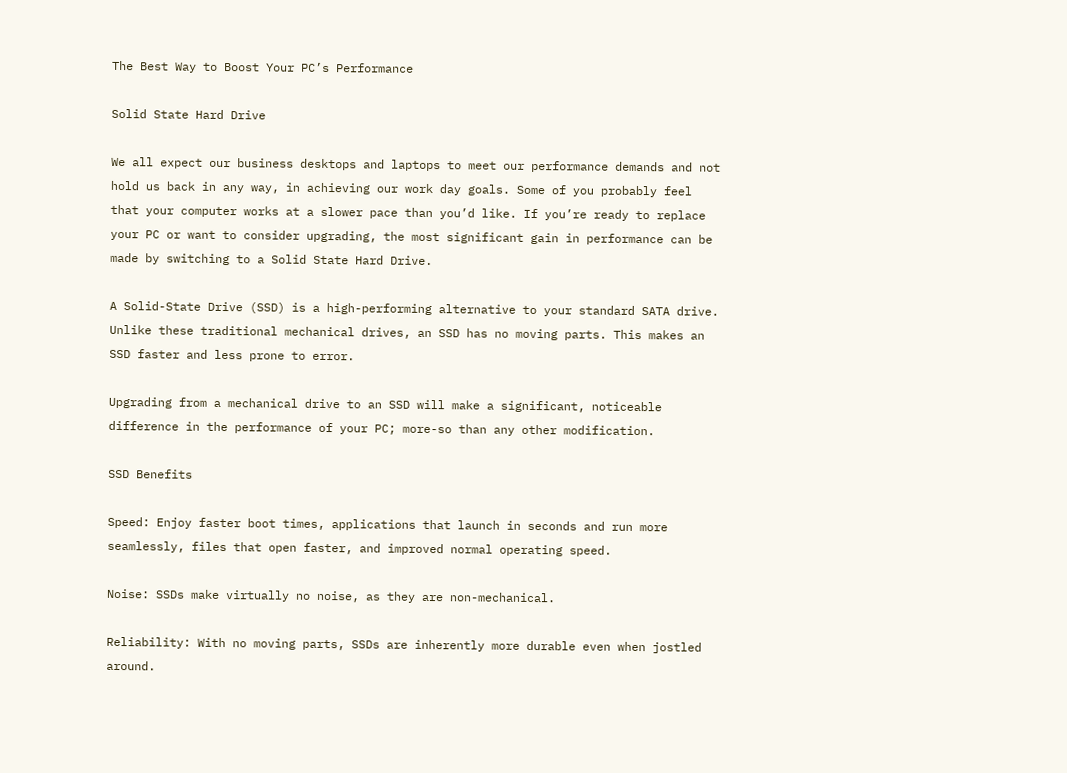The Best Way to Boost Your PC’s Performance

Solid State Hard Drive

We all expect our business desktops and laptops to meet our performance demands and not hold us back in any way, in achieving our work day goals. Some of you probably feel that your computer works at a slower pace than you’d like. If you’re ready to replace your PC or want to consider upgrading, the most significant gain in performance can be made by switching to a Solid State Hard Drive.

A Solid-State Drive (SSD) is a high-performing alternative to your standard SATA drive. Unlike these traditional mechanical drives, an SSD has no moving parts. This makes an SSD faster and less prone to error.

Upgrading from a mechanical drive to an SSD will make a significant, noticeable difference in the performance of your PC; more-so than any other modification.

SSD Benefits

Speed: Enjoy faster boot times, applications that launch in seconds and run more seamlessly, files that open faster, and improved normal operating speed.

Noise: SSDs make virtually no noise, as they are non-mechanical.

Reliability: With no moving parts, SSDs are inherently more durable even when jostled around.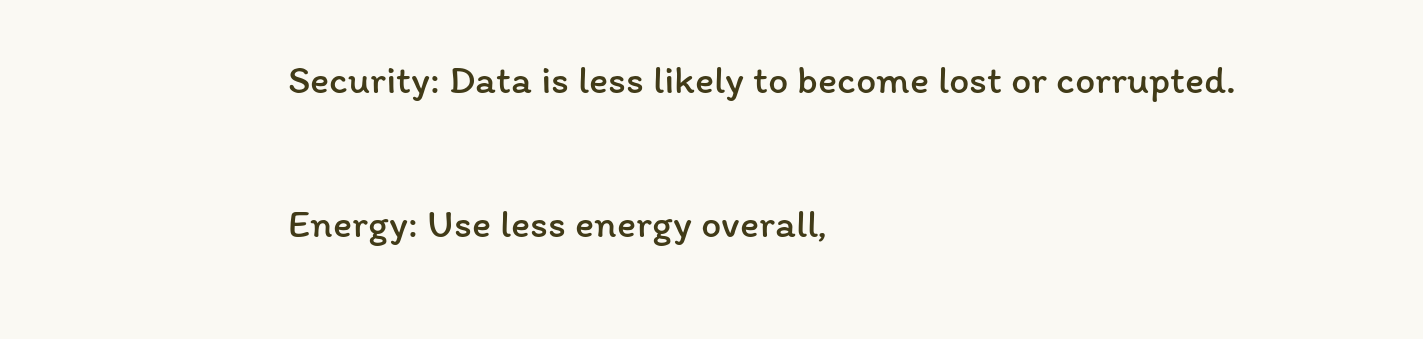Security: Data is less likely to become lost or corrupted.

Energy: Use less energy overall,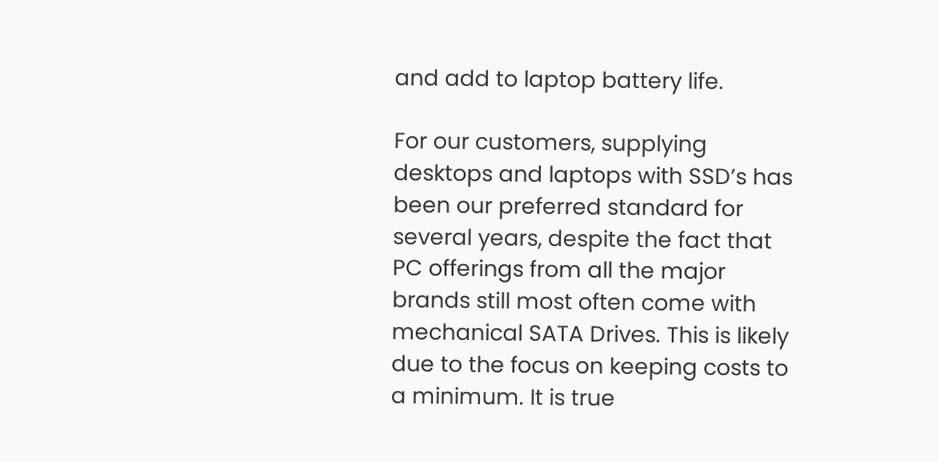and add to laptop battery life.

For our customers, supplying desktops and laptops with SSD’s has been our preferred standard for several years, despite the fact that PC offerings from all the major brands still most often come with mechanical SATA Drives. This is likely due to the focus on keeping costs to a minimum. It is true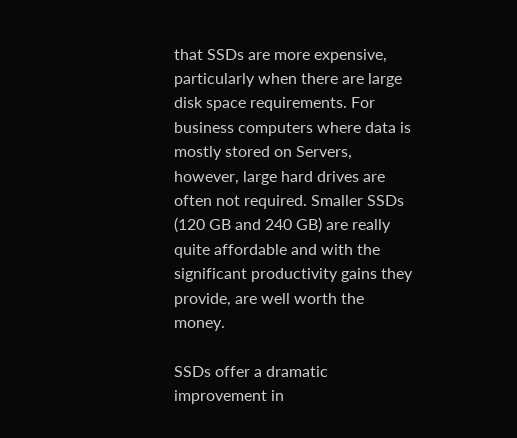that SSDs are more expensive, particularly when there are large disk space requirements. For business computers where data is mostly stored on Servers, however, large hard drives are often not required. Smaller SSDs (120 GB and 240 GB) are really quite affordable and with the significant productivity gains they provide, are well worth the money.

SSDs offer a dramatic improvement in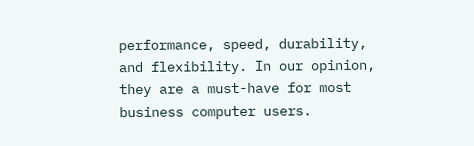performance, speed, durability, and flexibility. In our opinion, they are a must-have for most business computer users.